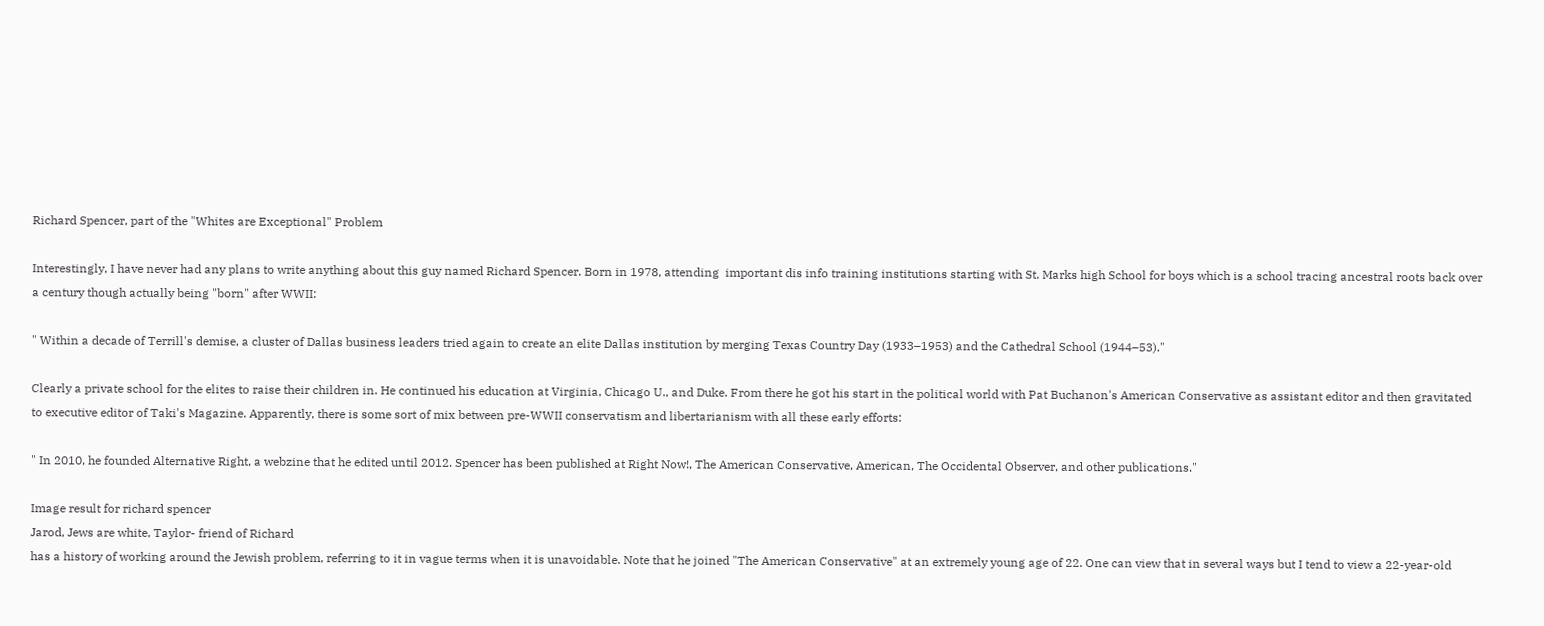Richard Spencer, part of the "Whites are Exceptional" Problem

Interestingly, I have never had any plans to write anything about this guy named Richard Spencer. Born in 1978, attending  important dis info training institutions starting with St. Marks high School for boys which is a school tracing ancestral roots back over a century though actually being "born" after WWII:

" Within a decade of Terrill's demise, a cluster of Dallas business leaders tried again to create an elite Dallas institution by merging Texas Country Day (1933–1953) and the Cathedral School (1944–53)."

Clearly a private school for the elites to raise their children in. He continued his education at Virginia, Chicago U., and Duke. From there he got his start in the political world with Pat Buchanon's American Conservative as assistant editor and then gravitated to executive editor of Taki's Magazine. Apparently, there is some sort of mix between pre-WWII conservatism and libertarianism with all these early efforts:

" In 2010, he founded Alternative Right, a webzine that he edited until 2012. Spencer has been published at Right Now!, The American Conservative, American, The Occidental Observer, and other publications."

Image result for richard spencer
Jarod, Jews are white, Taylor- friend of Richard
has a history of working around the Jewish problem, referring to it in vague terms when it is unavoidable. Note that he joined "The American Conservative" at an extremely young age of 22. One can view that in several ways but I tend to view a 22-year-old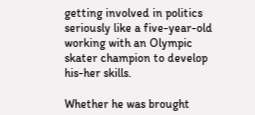getting involved in politics seriously like a five-year-old working with an Olympic skater champion to develop his-her skills.

Whether he was brought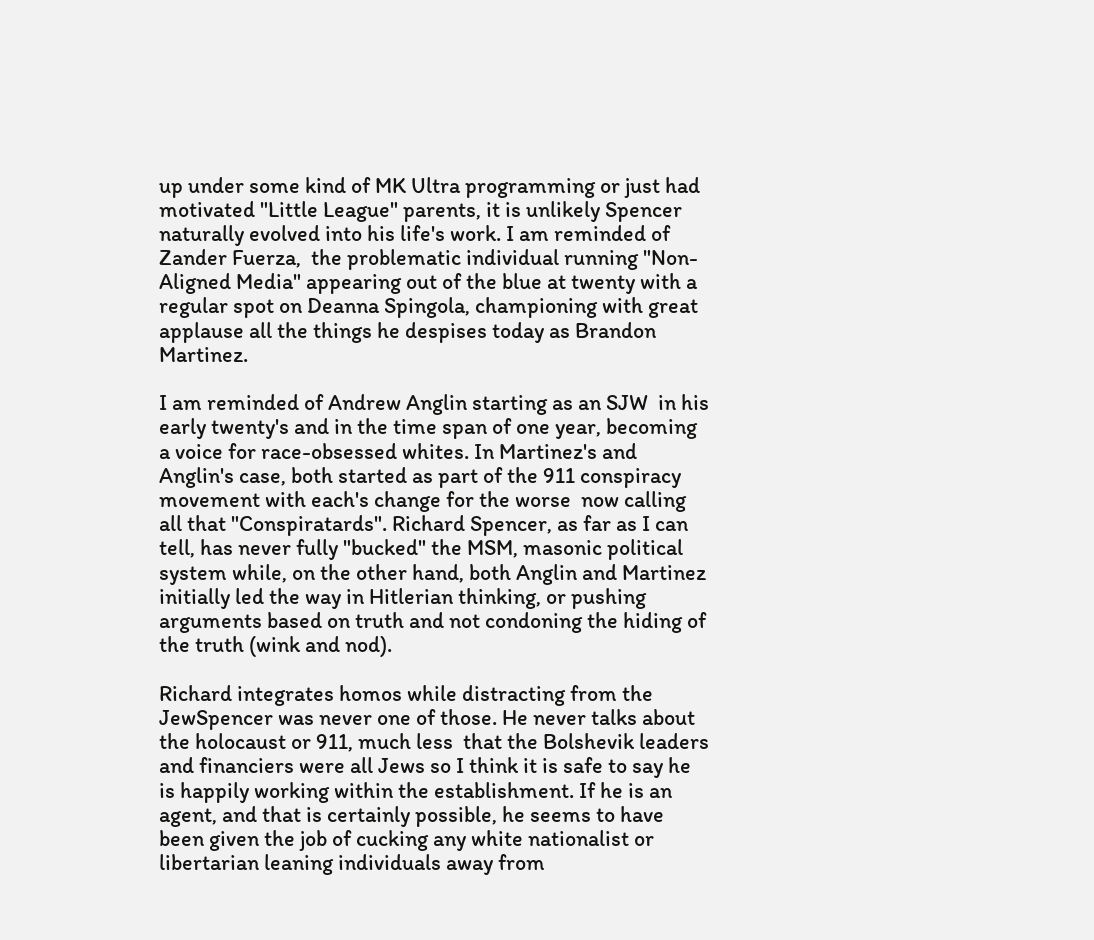up under some kind of MK Ultra programming or just had motivated "Little League" parents, it is unlikely Spencer naturally evolved into his life's work. I am reminded of  Zander Fuerza,  the problematic individual running "Non-Aligned Media" appearing out of the blue at twenty with a regular spot on Deanna Spingola, championing with great applause all the things he despises today as Brandon Martinez.

I am reminded of Andrew Anglin starting as an SJW  in his early twenty's and in the time span of one year, becoming a voice for race-obsessed whites. In Martinez's and Anglin's case, both started as part of the 911 conspiracy movement with each's change for the worse  now calling all that "Conspiratards". Richard Spencer, as far as I can tell, has never fully "bucked" the MSM, masonic political system while, on the other hand, both Anglin and Martinez initially led the way in Hitlerian thinking, or pushing arguments based on truth and not condoning the hiding of the truth (wink and nod).

Richard integrates homos while distracting from the JewSpencer was never one of those. He never talks about the holocaust or 911, much less  that the Bolshevik leaders and financiers were all Jews so I think it is safe to say he is happily working within the establishment. If he is an agent, and that is certainly possible, he seems to have been given the job of cucking any white nationalist or libertarian leaning individuals away from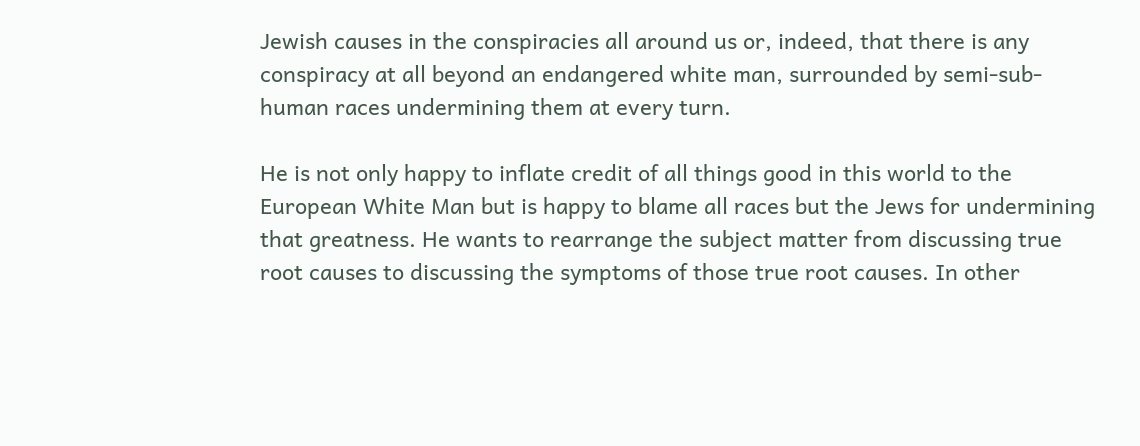Jewish causes in the conspiracies all around us or, indeed, that there is any conspiracy at all beyond an endangered white man, surrounded by semi-sub-human races undermining them at every turn.

He is not only happy to inflate credit of all things good in this world to the European White Man but is happy to blame all races but the Jews for undermining that greatness. He wants to rearrange the subject matter from discussing true root causes to discussing the symptoms of those true root causes. In other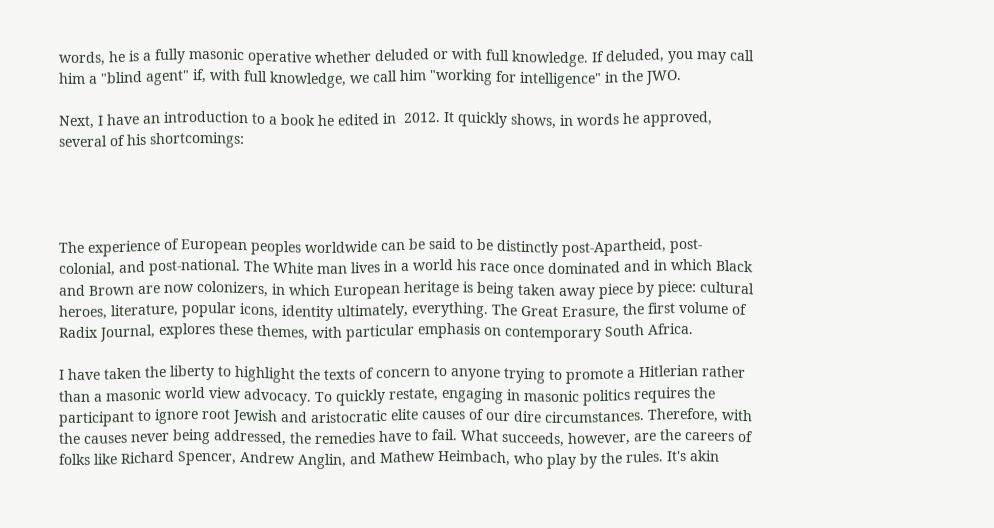words, he is a fully masonic operative whether deluded or with full knowledge. If deluded, you may call him a "blind agent" if, with full knowledge, we call him "working for intelligence" in the JWO.

Next, I have an introduction to a book he edited in  2012. It quickly shows, in words he approved,  several of his shortcomings:




The experience of European peoples worldwide can be said to be distinctly post-Apartheid, post-colonial, and post-national. The White man lives in a world his race once dominated and in which Black and Brown are now colonizers, in which European heritage is being taken away piece by piece: cultural heroes, literature, popular icons, identity ultimately, everything. The Great Erasure, the first volume of Radix Journal, explores these themes, with particular emphasis on contemporary South Africa.

I have taken the liberty to highlight the texts of concern to anyone trying to promote a Hitlerian rather than a masonic world view advocacy. To quickly restate, engaging in masonic politics requires the participant to ignore root Jewish and aristocratic elite causes of our dire circumstances. Therefore, with the causes never being addressed, the remedies have to fail. What succeeds, however, are the careers of folks like Richard Spencer, Andrew Anglin, and Mathew Heimbach, who play by the rules. It's akin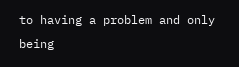to having a problem and only being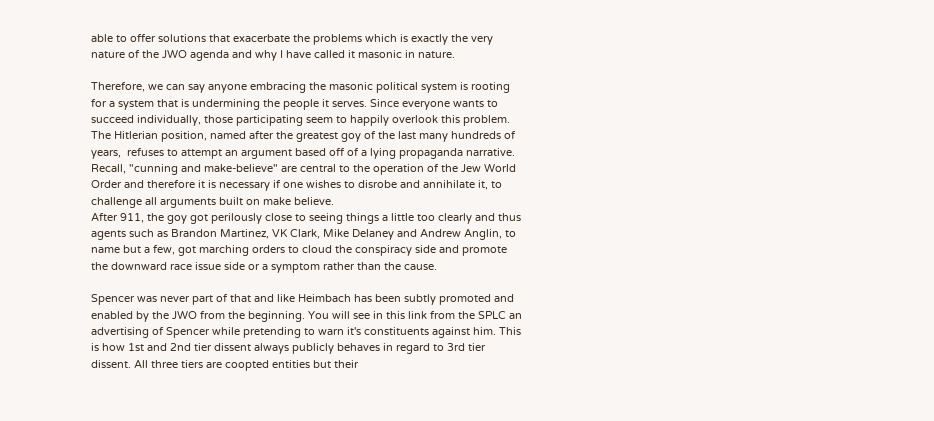able to offer solutions that exacerbate the problems which is exactly the very nature of the JWO agenda and why I have called it masonic in nature.

Therefore, we can say anyone embracing the masonic political system is rooting for a system that is undermining the people it serves. Since everyone wants to succeed individually, those participating seem to happily overlook this problem. The Hitlerian position, named after the greatest goy of the last many hundreds of years,  refuses to attempt an argument based off of a lying propaganda narrative. Recall, "cunning and make-believe" are central to the operation of the Jew World Order and therefore it is necessary if one wishes to disrobe and annihilate it, to challenge all arguments built on make believe.
After 911, the goy got perilously close to seeing things a little too clearly and thus agents such as Brandon Martinez, VK Clark, Mike Delaney and Andrew Anglin, to name but a few, got marching orders to cloud the conspiracy side and promote the downward race issue side or a symptom rather than the cause.

Spencer was never part of that and like Heimbach has been subtly promoted and enabled by the JWO from the beginning. You will see in this link from the SPLC an advertising of Spencer while pretending to warn it's constituents against him. This is how 1st and 2nd tier dissent always publicly behaves in regard to 3rd tier dissent. All three tiers are coopted entities but their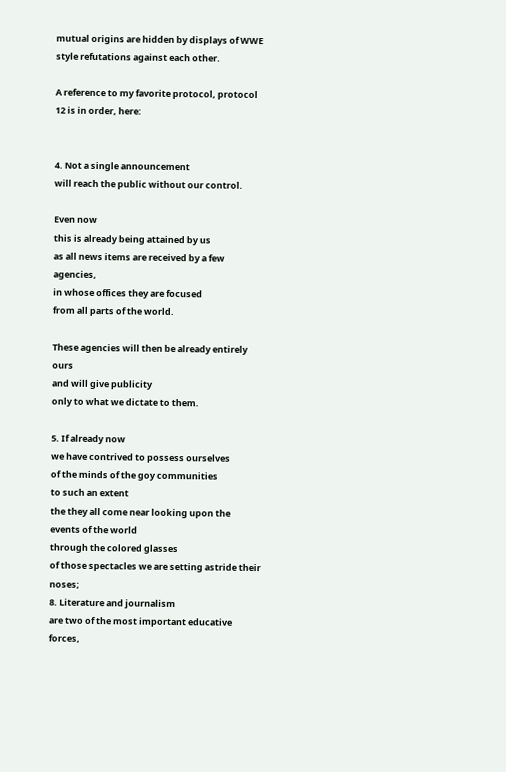mutual origins are hidden by displays of WWE style refutations against each other.

A reference to my favorite protocol, protocol 12 is in order, here:


4. Not a single announcement
will reach the public without our control.

Even now
this is already being attained by us
as all news items are received by a few agencies,
in whose offices they are focused
from all parts of the world.

These agencies will then be already entirely ours
and will give publicity
only to what we dictate to them.

5. If already now
we have contrived to possess ourselves
of the minds of the goy communities
to such an extent
the they all come near looking upon the events of the world
through the colored glasses
of those spectacles we are setting astride their noses;
8. Literature and journalism
are two of the most important educative forces,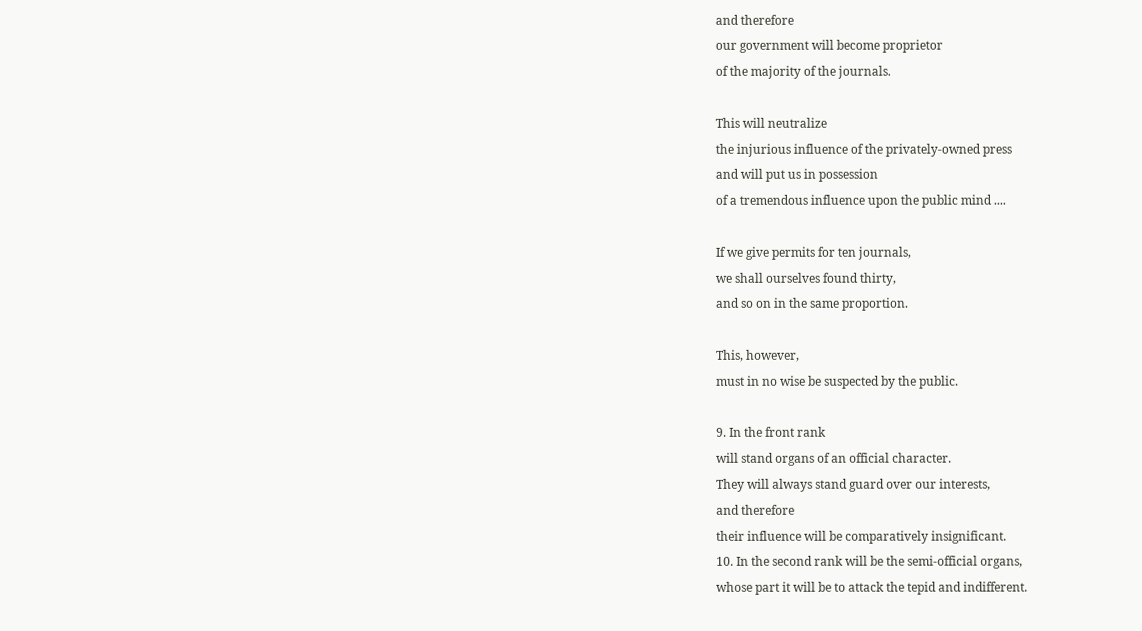and therefore
our government will become proprietor
of the majority of the journals.

This will neutralize
the injurious influence of the privately-owned press
and will put us in possession
of a tremendous influence upon the public mind ....

If we give permits for ten journals,
we shall ourselves found thirty,
and so on in the same proportion.

This, however,
must in no wise be suspected by the public.

9. In the front rank
will stand organs of an official character.
They will always stand guard over our interests,
and therefore
their influence will be comparatively insignificant.
10. In the second rank will be the semi-official organs,
whose part it will be to attack the tepid and indifferent.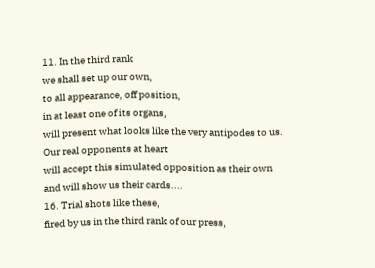11. In the third rank
we shall set up our own,
to all appearance, off position,
in at least one of its organs,
will present what looks like the very antipodes to us.
Our real opponents at heart
will accept this simulated opposition as their own
and will show us their cards....
16. Trial shots like these,
fired by us in the third rank of our press,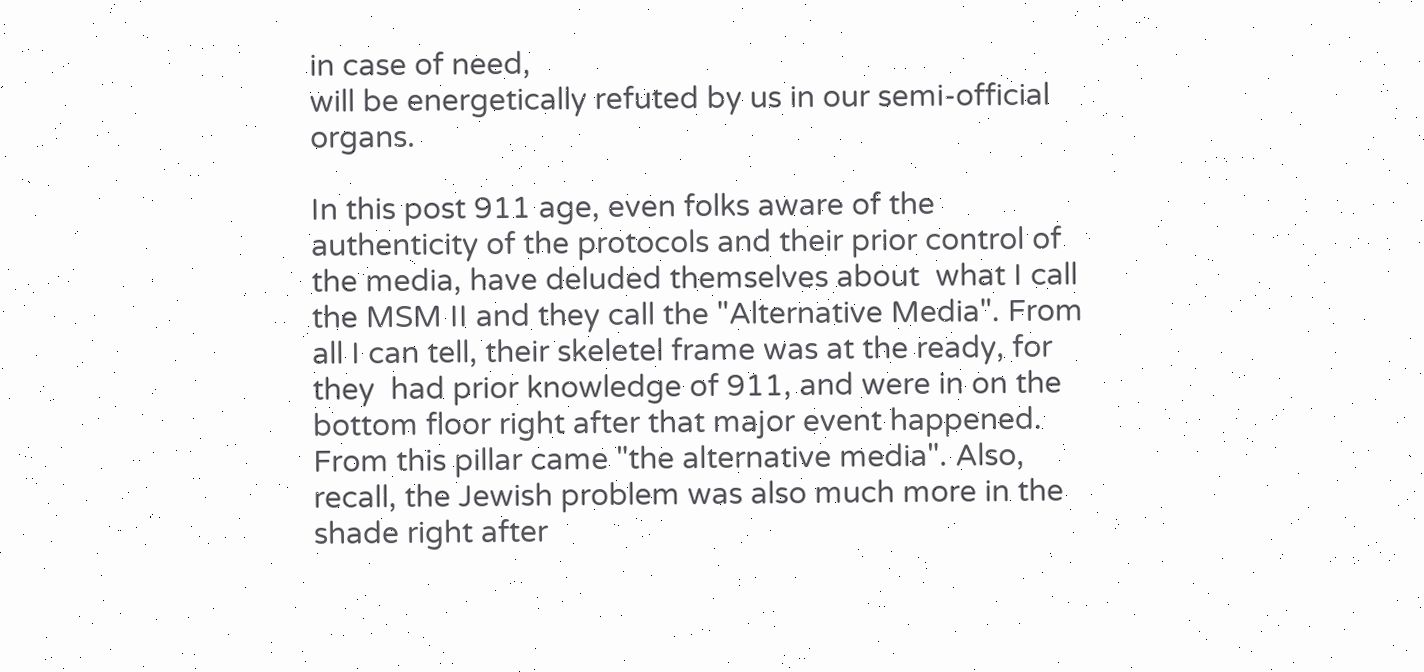in case of need,
will be energetically refuted by us in our semi-official organs.

In this post 911 age, even folks aware of the authenticity of the protocols and their prior control of the media, have deluded themselves about  what I call the MSM II and they call the "Alternative Media". From all I can tell, their skeletel frame was at the ready, for they  had prior knowledge of 911, and were in on the bottom floor right after that major event happened. From this pillar came "the alternative media". Also, recall, the Jewish problem was also much more in the shade right after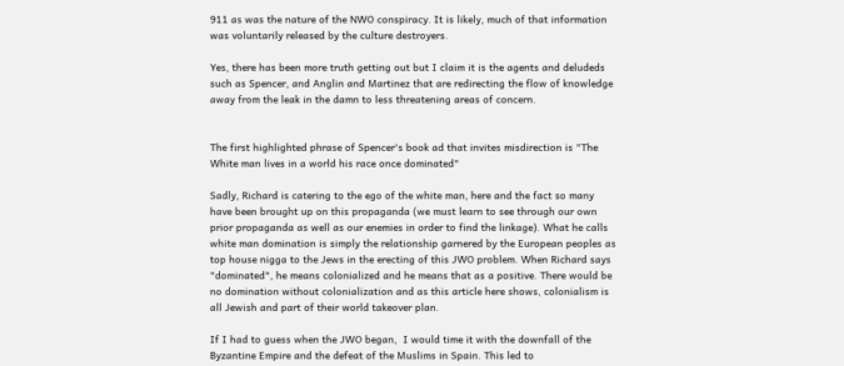911 as was the nature of the NWO conspiracy. It is likely, much of that information was voluntarily released by the culture destroyers.

Yes, there has been more truth getting out but I claim it is the agents and deludeds such as Spencer, and Anglin and Martinez that are redirecting the flow of knowledge away from the leak in the damn to less threatening areas of concern.


The first highlighted phrase of Spencer's book ad that invites misdirection is "The White man lives in a world his race once dominated"

Sadly, Richard is catering to the ego of the white man, here and the fact so many have been brought up on this propaganda (we must learn to see through our own prior propaganda as well as our enemies in order to find the linkage). What he calls white man domination is simply the relationship garnered by the European peoples as top house nigga to the Jews in the erecting of this JWO problem. When Richard says "dominated", he means colonialized and he means that as a positive. There would be no domination without colonialization and as this article here shows, colonialism is all Jewish and part of their world takeover plan.

If I had to guess when the JWO began,  I would time it with the downfall of the Byzantine Empire and the defeat of the Muslims in Spain. This led to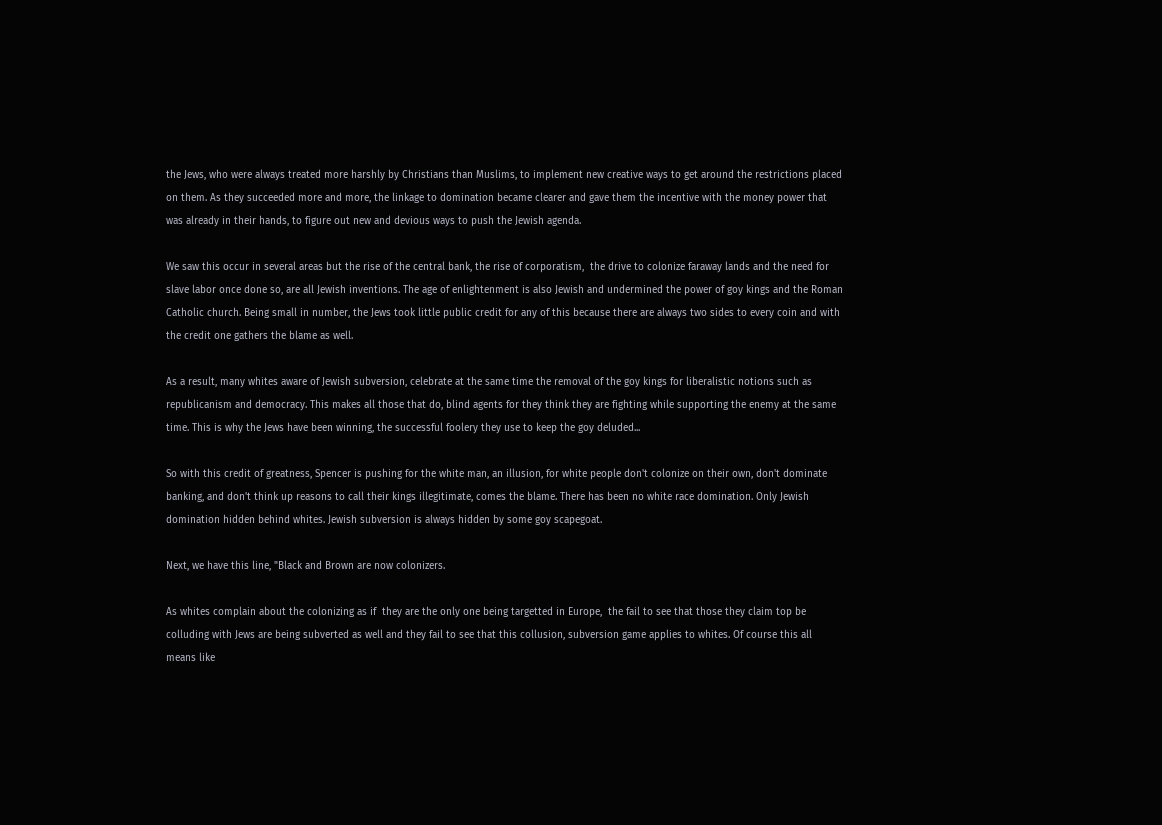the Jews, who were always treated more harshly by Christians than Muslims, to implement new creative ways to get around the restrictions placed on them. As they succeeded more and more, the linkage to domination became clearer and gave them the incentive with the money power that was already in their hands, to figure out new and devious ways to push the Jewish agenda.

We saw this occur in several areas but the rise of the central bank, the rise of corporatism,  the drive to colonize faraway lands and the need for slave labor once done so, are all Jewish inventions. The age of enlightenment is also Jewish and undermined the power of goy kings and the Roman Catholic church. Being small in number, the Jews took little public credit for any of this because there are always two sides to every coin and with the credit one gathers the blame as well.

As a result, many whites aware of Jewish subversion, celebrate at the same time the removal of the goy kings for liberalistic notions such as  republicanism and democracy. This makes all those that do, blind agents for they think they are fighting while supporting the enemy at the same time. This is why the Jews have been winning, the successful foolery they use to keep the goy deluded...

So with this credit of greatness, Spencer is pushing for the white man, an illusion, for white people don't colonize on their own, don't dominate banking, and don't think up reasons to call their kings illegitimate, comes the blame. There has been no white race domination. Only Jewish domination hidden behind whites. Jewish subversion is always hidden by some goy scapegoat.

Next, we have this line, "Black and Brown are now colonizers.

As whites complain about the colonizing as if  they are the only one being targetted in Europe,  the fail to see that those they claim top be colluding with Jews are being subverted as well and they fail to see that this collusion, subversion game applies to whites. Of course this all means like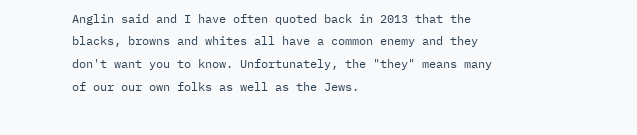Anglin said and I have often quoted back in 2013 that the blacks, browns and whites all have a common enemy and they don't want you to know. Unfortunately, the "they" means many of our our own folks as well as the Jews.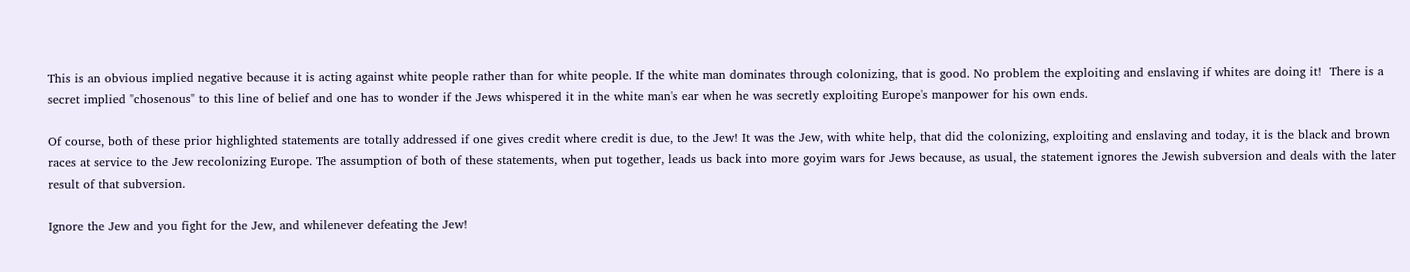This is an obvious implied negative because it is acting against white people rather than for white people. If the white man dominates through colonizing, that is good. No problem the exploiting and enslaving if whites are doing it!  There is a secret implied "chosenous" to this line of belief and one has to wonder if the Jews whispered it in the white man's ear when he was secretly exploiting Europe's manpower for his own ends.

Of course, both of these prior highlighted statements are totally addressed if one gives credit where credit is due, to the Jew! It was the Jew, with white help, that did the colonizing, exploiting and enslaving and today, it is the black and brown races at service to the Jew recolonizing Europe. The assumption of both of these statements, when put together, leads us back into more goyim wars for Jews because, as usual, the statement ignores the Jewish subversion and deals with the later result of that subversion.

Ignore the Jew and you fight for the Jew, and whilenever defeating the Jew!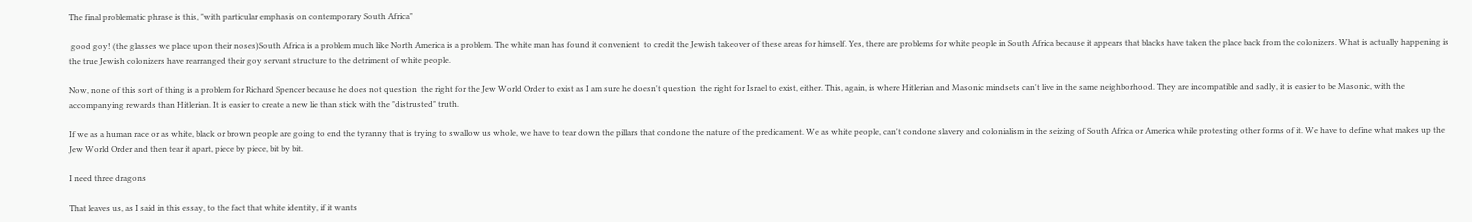The final problematic phrase is this, "with particular emphasis on contemporary South Africa"

 good goy! (the glasses we place upon their noses)South Africa is a problem much like North America is a problem. The white man has found it convenient  to credit the Jewish takeover of these areas for himself. Yes, there are problems for white people in South Africa because it appears that blacks have taken the place back from the colonizers. What is actually happening is the true Jewish colonizers have rearranged their goy servant structure to the detriment of white people.

Now, none of this sort of thing is a problem for Richard Spencer because he does not question  the right for the Jew World Order to exist as I am sure he doesn't question  the right for Israel to exist, either. This, again, is where Hitlerian and Masonic mindsets can't live in the same neighborhood. They are incompatible and sadly, it is easier to be Masonic, with the accompanying rewards than Hitlerian. It is easier to create a new lie than stick with the "distrusted" truth.

If we as a human race or as white, black or brown people are going to end the tyranny that is trying to swallow us whole, we have to tear down the pillars that condone the nature of the predicament. We as white people, can't condone slavery and colonialism in the seizing of South Africa or America while protesting other forms of it. We have to define what makes up the Jew World Order and then tear it apart, piece by piece, bit by bit.

I need three dragons

That leaves us, as I said in this essay, to the fact that white identity, if it wants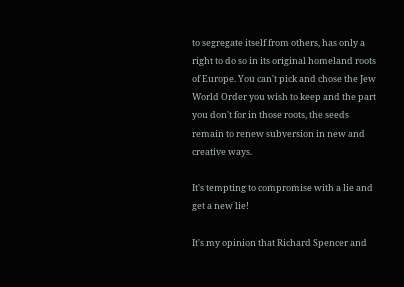to segregate itself from others, has only a right to do so in its original homeland roots of Europe. You can't pick and chose the Jew World Order you wish to keep and the part you don't for in those roots, the seeds remain to renew subversion in new and creative ways.

It's tempting to compromise with a lie and get a new lie!

It's my opinion that Richard Spencer and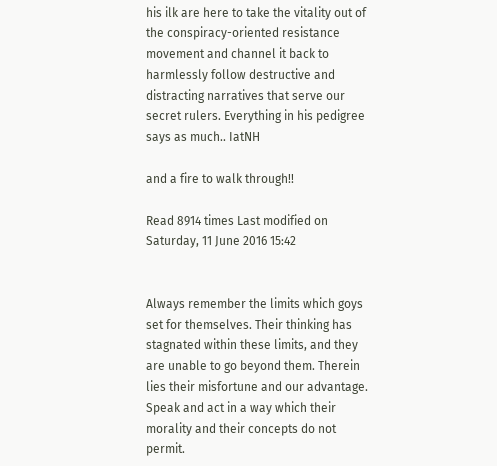his ilk are here to take the vitality out of the conspiracy-oriented resistance movement and channel it back to harmlessly follow destructive and distracting narratives that serve our secret rulers. Everything in his pedigree says as much.. IatNH

and a fire to walk through!!

Read 8914 times Last modified on Saturday, 11 June 2016 15:42


Always remember the limits which goys set for themselves. Their thinking has stagnated within these limits, and they are unable to go beyond them. Therein lies their misfortune and our advantage. Speak and act in a way which their morality and their concepts do not permit.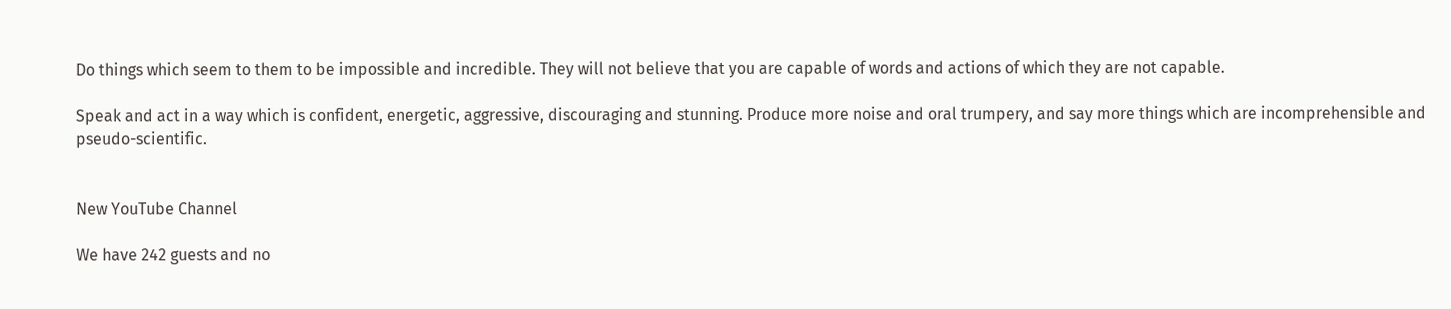Do things which seem to them to be impossible and incredible. They will not believe that you are capable of words and actions of which they are not capable.

Speak and act in a way which is confident, energetic, aggressive, discouraging and stunning. Produce more noise and oral trumpery, and say more things which are incomprehensible and pseudo-scientific.


New YouTube Channel

We have 242 guests and no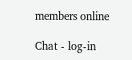members online

Chat - log-in